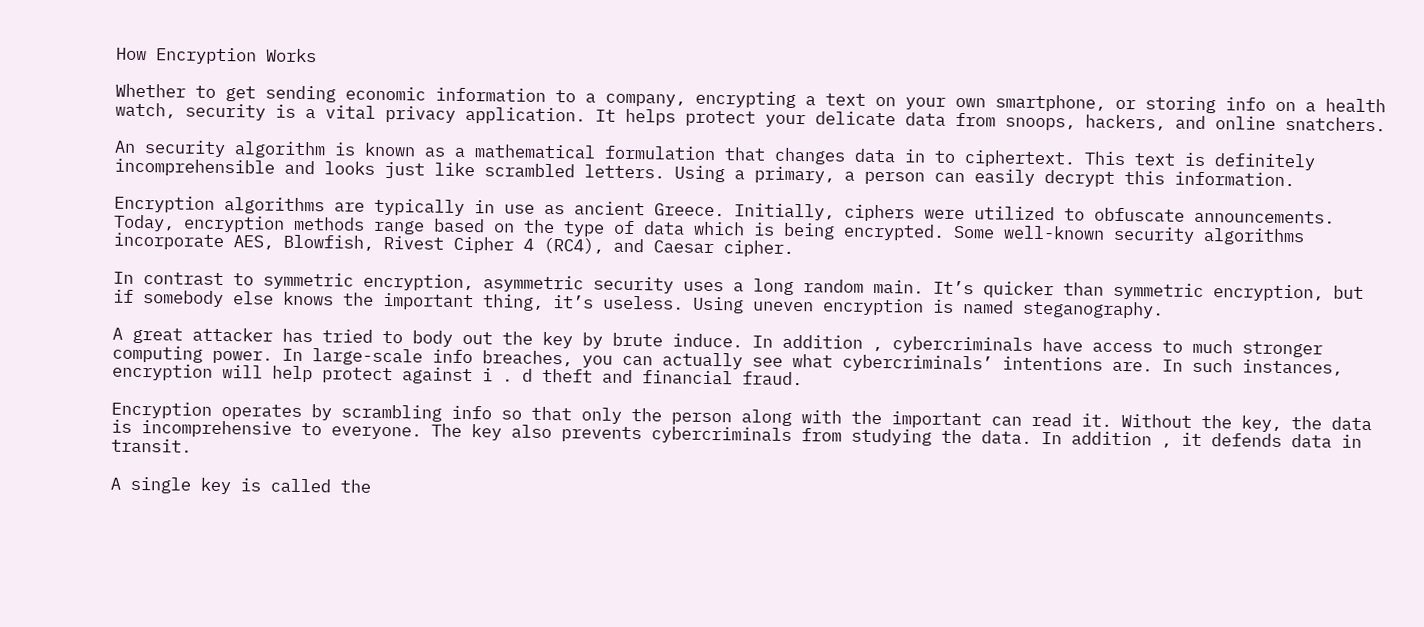How Encryption Works

Whether to get sending economic information to a company, encrypting a text on your own smartphone, or storing info on a health watch, security is a vital privacy application. It helps protect your delicate data from snoops, hackers, and online snatchers.

An security algorithm is known as a mathematical formulation that changes data in to ciphertext. This text is definitely incomprehensible and looks just like scrambled letters. Using a primary, a person can easily decrypt this information.

Encryption algorithms are typically in use as ancient Greece. Initially, ciphers were utilized to obfuscate announcements. Today, encryption methods range based on the type of data which is being encrypted. Some well-known security algorithms incorporate AES, Blowfish, Rivest Cipher 4 (RC4), and Caesar cipher.

In contrast to symmetric encryption, asymmetric security uses a long random main. It’s quicker than symmetric encryption, but if somebody else knows the important thing, it’s useless. Using uneven encryption is named steganography.

A great attacker has tried to body out the key by brute induce. In addition , cybercriminals have access to much stronger computing power. In large-scale info breaches, you can actually see what cybercriminals’ intentions are. In such instances, encryption will help protect against i . d theft and financial fraud.

Encryption operates by scrambling info so that only the person along with the important can read it. Without the key, the data is incomprehensive to everyone. The key also prevents cybercriminals from studying the data. In addition , it defends data in transit.

A single key is called the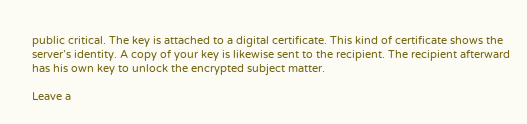public critical. The key is attached to a digital certificate. This kind of certificate shows the server’s identity. A copy of your key is likewise sent to the recipient. The recipient afterward has his own key to unlock the encrypted subject matter.

Leave a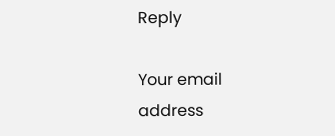Reply

Your email address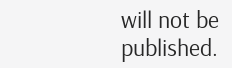will not be published.